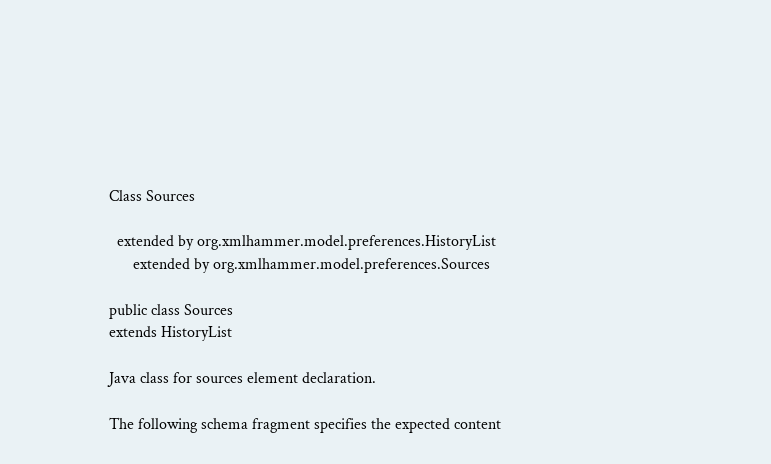Class Sources

  extended by org.xmlhammer.model.preferences.HistoryList
      extended by org.xmlhammer.model.preferences.Sources

public class Sources
extends HistoryList

Java class for sources element declaration.

The following schema fragment specifies the expected content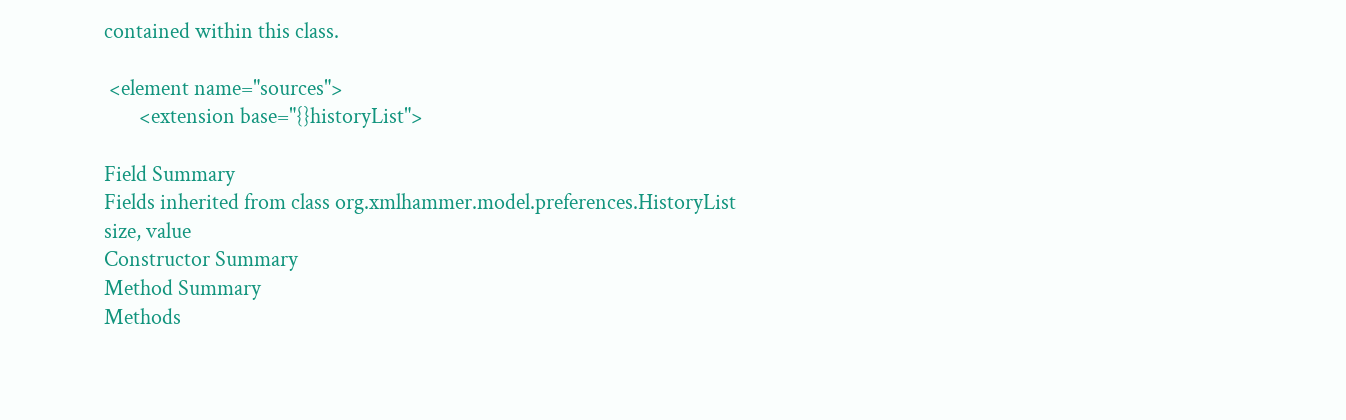contained within this class.

 <element name="sources">
       <extension base="{}historyList">

Field Summary
Fields inherited from class org.xmlhammer.model.preferences.HistoryList
size, value
Constructor Summary
Method Summary
Methods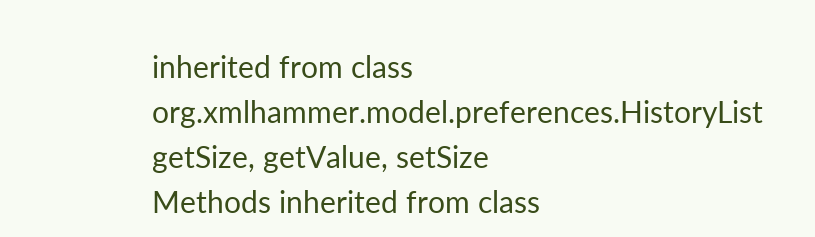inherited from class org.xmlhammer.model.preferences.HistoryList
getSize, getValue, setSize
Methods inherited from class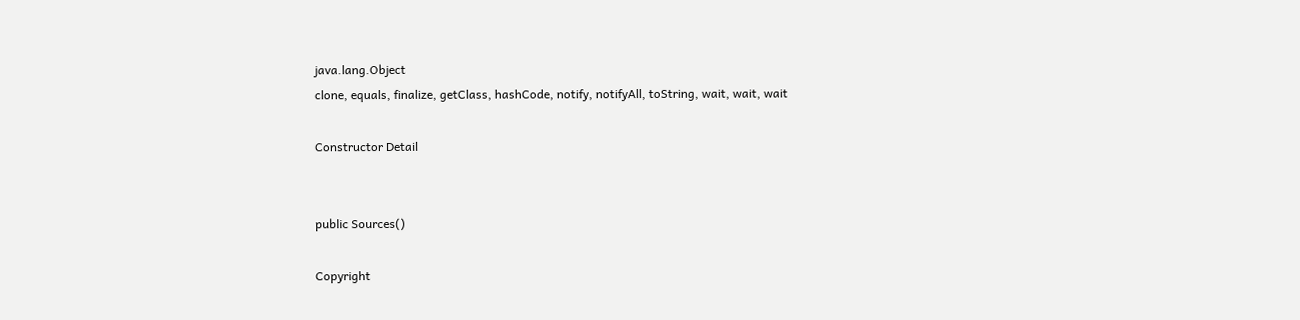java.lang.Object
clone, equals, finalize, getClass, hashCode, notify, notifyAll, toString, wait, wait, wait

Constructor Detail


public Sources()

Copyright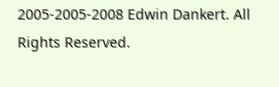2005-2005-2008 Edwin Dankert. All Rights Reserved.